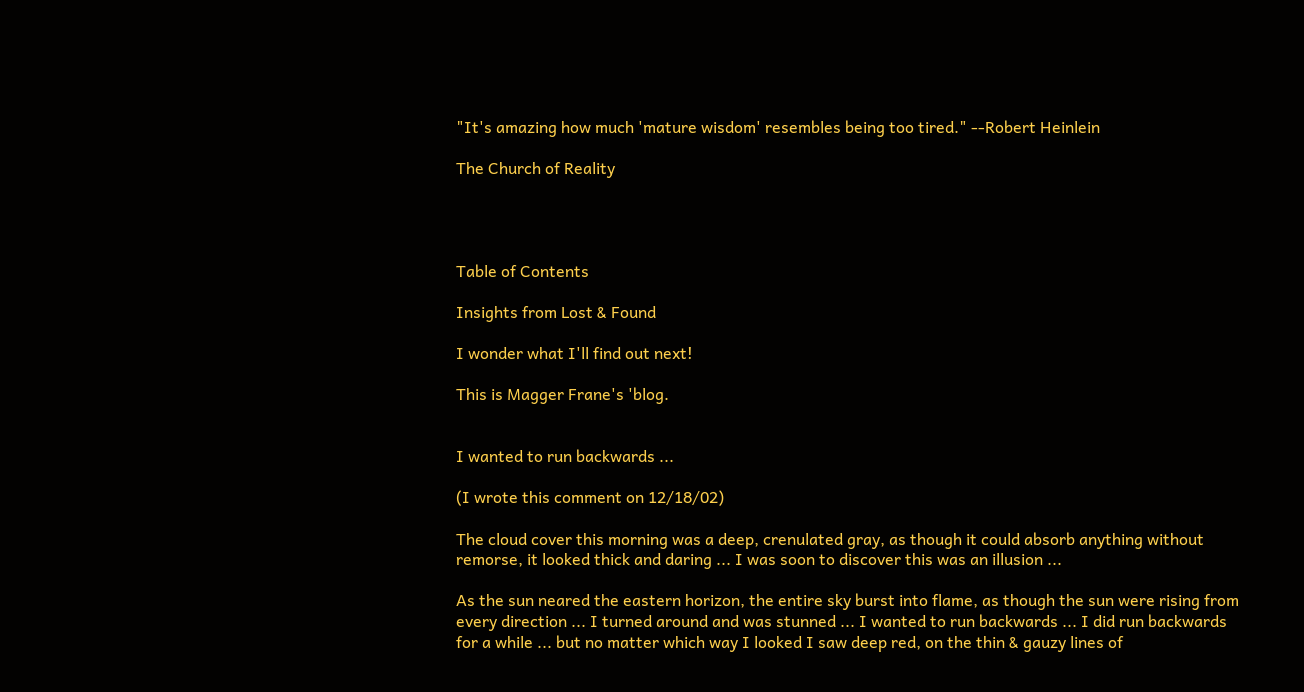"It's amazing how much 'mature wisdom' resembles being too tired." --Robert Heinlein

The Church of Reality




Table of Contents

Insights from Lost & Found

I wonder what I'll find out next!

This is Magger Frane's 'blog.


I wanted to run backwards ...

(I wrote this comment on 12/18/02)

The cloud cover this morning was a deep, crenulated gray, as though it could absorb anything without remorse, it looked thick and daring ... I was soon to discover this was an illusion ...

As the sun neared the eastern horizon, the entire sky burst into flame, as though the sun were rising from every direction ... I turned around and was stunned ... I wanted to run backwards ... I did run backwards for a while ... but no matter which way I looked I saw deep red, on the thin & gauzy lines of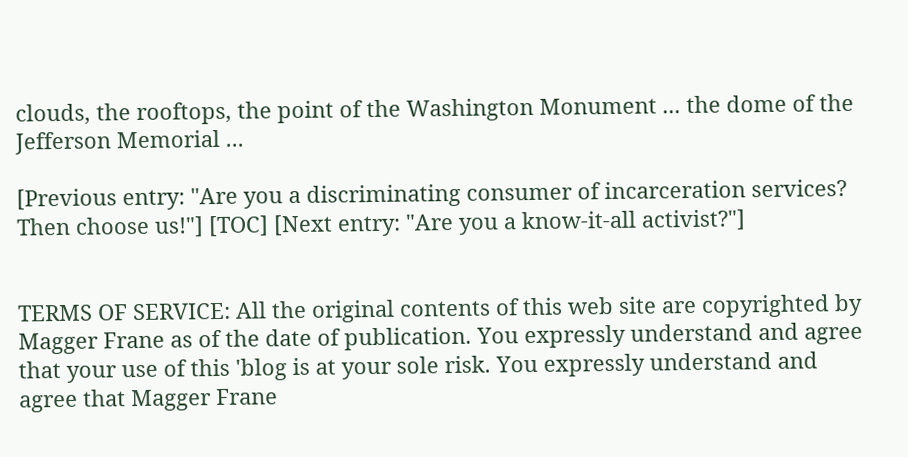clouds, the rooftops, the point of the Washington Monument ... the dome of the Jefferson Memorial ...

[Previous entry: "Are you a discriminating consumer of incarceration services? Then choose us!"] [TOC] [Next entry: "Are you a know-it-all activist?"]


TERMS OF SERVICE: All the original contents of this web site are copyrighted by Magger Frane as of the date of publication. You expressly understand and agree that your use of this 'blog is at your sole risk. You expressly understand and agree that Magger Frane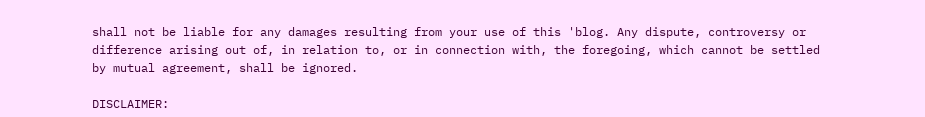shall not be liable for any damages resulting from your use of this 'blog. Any dispute, controversy or difference arising out of, in relation to, or in connection with, the foregoing, which cannot be settled by mutual agreement, shall be ignored.

DISCLAIMER: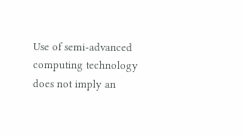Use of semi-advanced computing technology does not imply an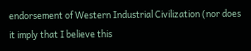endorsement of Western Industrial Civilization (nor does it imply that I believe this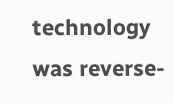technology was reverse-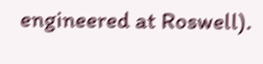engineered at Roswell).